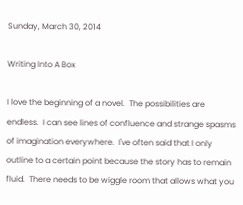Sunday, March 30, 2014

Writing Into A Box

I love the beginning of a novel.  The possibilities are endless.  I can see lines of confluence and strange spasms of imagination everywhere.  I've often said that I only outline to a certain point because the story has to remain fluid.  There needs to be wiggle room that allows what you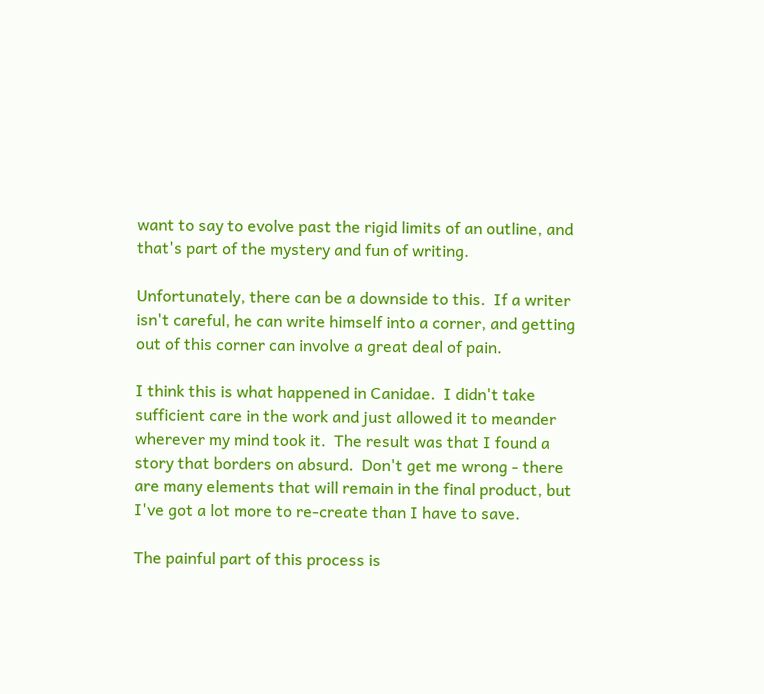want to say to evolve past the rigid limits of an outline, and that's part of the mystery and fun of writing.

Unfortunately, there can be a downside to this.  If a writer isn't careful, he can write himself into a corner, and getting out of this corner can involve a great deal of pain.

I think this is what happened in Canidae.  I didn't take sufficient care in the work and just allowed it to meander wherever my mind took it.  The result was that I found a story that borders on absurd.  Don't get me wrong - there are many elements that will remain in the final product, but I've got a lot more to re-create than I have to save.

The painful part of this process is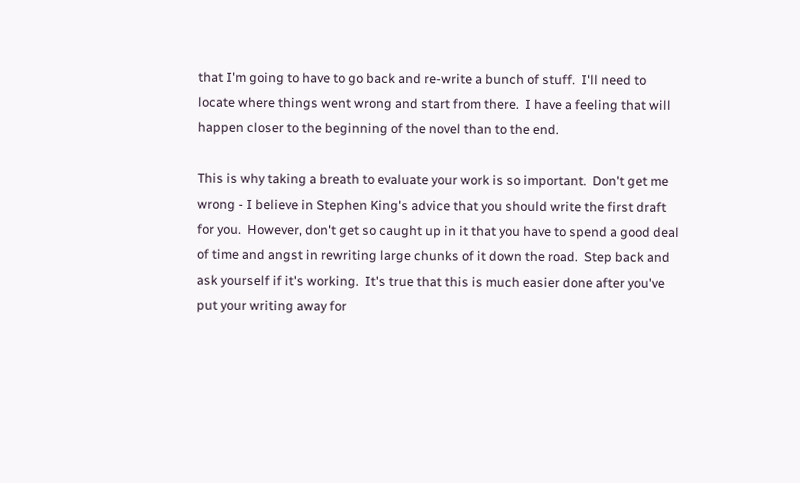that I'm going to have to go back and re-write a bunch of stuff.  I'll need to locate where things went wrong and start from there.  I have a feeling that will happen closer to the beginning of the novel than to the end.

This is why taking a breath to evaluate your work is so important.  Don't get me wrong - I believe in Stephen King's advice that you should write the first draft for you.  However, don't get so caught up in it that you have to spend a good deal of time and angst in rewriting large chunks of it down the road.  Step back and ask yourself if it's working.  It's true that this is much easier done after you've put your writing away for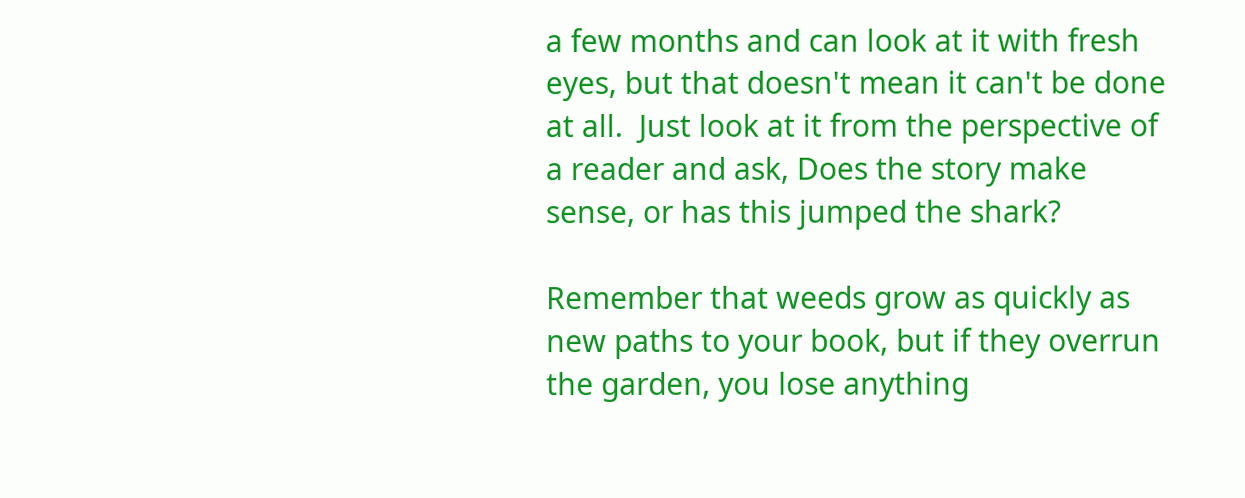a few months and can look at it with fresh eyes, but that doesn't mean it can't be done at all.  Just look at it from the perspective of a reader and ask, Does the story make sense, or has this jumped the shark?

Remember that weeds grow as quickly as new paths to your book, but if they overrun the garden, you lose anything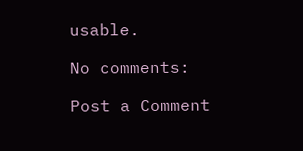usable.

No comments:

Post a Comment